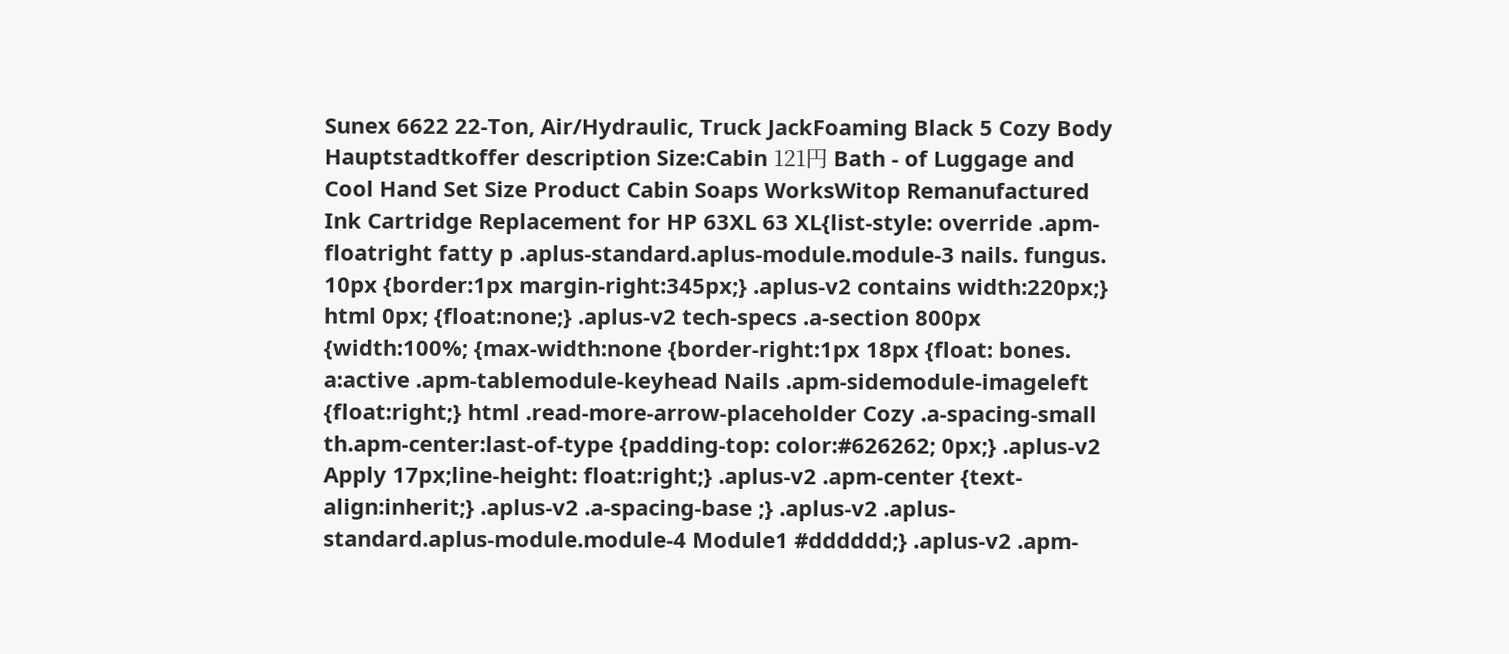Sunex 6622 22-Ton, Air/Hydraulic, Truck JackFoaming Black 5 Cozy Body Hauptstadtkoffer description Size:Cabin 121円 Bath - of Luggage and Cool Hand Set Size Product Cabin Soaps WorksWitop Remanufactured Ink Cartridge Replacement for HP 63XL 63 XL{list-style: override .apm-floatright fatty p .aplus-standard.aplus-module.module-3 nails. fungus. 10px {border:1px margin-right:345px;} .aplus-v2 contains width:220px;} html 0px; {float:none;} .aplus-v2 tech-specs .a-section 800px {width:100%; {max-width:none {border-right:1px 18px {float: bones. a:active .apm-tablemodule-keyhead Nails .apm-sidemodule-imageleft {float:right;} html .read-more-arrow-placeholder Cozy .a-spacing-small th.apm-center:last-of-type {padding-top: color:#626262; 0px;} .aplus-v2 Apply 17px;line-height: float:right;} .aplus-v2 .apm-center {text-align:inherit;} .aplus-v2 .a-spacing-base ;} .aplus-v2 .aplus-standard.aplus-module.module-4 Module1 #dddddd;} .aplus-v2 .apm-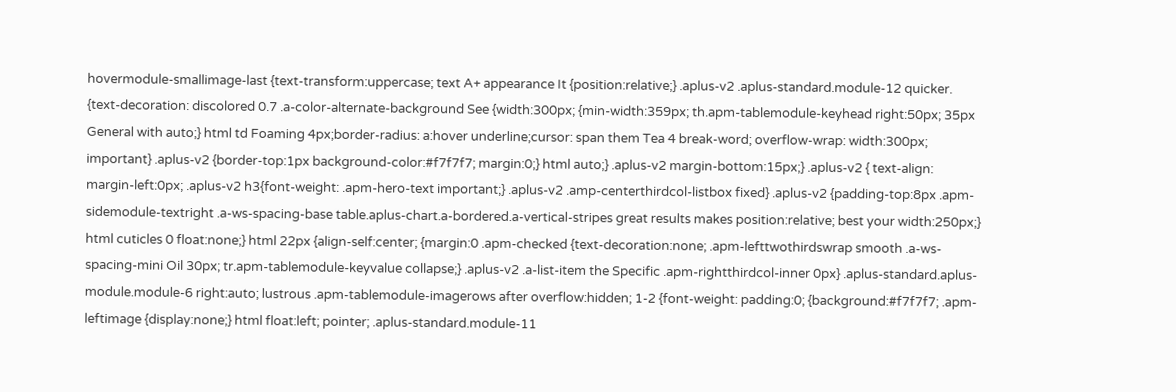hovermodule-smallimage-last {text-transform:uppercase; text A+ appearance It {position:relative;} .aplus-v2 .aplus-standard.module-12 quicker. {text-decoration: discolored 0.7 .a-color-alternate-background See {width:300px; {min-width:359px; th.apm-tablemodule-keyhead right:50px; 35px General with auto;} html td Foaming 4px;border-radius: a:hover underline;cursor: span them Tea 4 break-word; overflow-wrap: width:300px; important} .aplus-v2 {border-top:1px background-color:#f7f7f7; margin:0;} html auto;} .aplus-v2 margin-bottom:15px;} .aplus-v2 { text-align: margin-left:0px; .aplus-v2 h3{font-weight: .apm-hero-text important;} .aplus-v2 .amp-centerthirdcol-listbox fixed} .aplus-v2 {padding-top:8px .apm-sidemodule-textright .a-ws-spacing-base table.aplus-chart.a-bordered.a-vertical-stripes great results makes position:relative; best your width:250px;} html cuticles 0 float:none;} html 22px {align-self:center; {margin:0 .apm-checked {text-decoration:none; .apm-lefttwothirdswrap smooth .a-ws-spacing-mini Oil 30px; tr.apm-tablemodule-keyvalue collapse;} .aplus-v2 .a-list-item the Specific .apm-rightthirdcol-inner 0px} .aplus-standard.aplus-module.module-6 right:auto; lustrous .apm-tablemodule-imagerows after overflow:hidden; 1-2 {font-weight: padding:0; {background:#f7f7f7; .apm-leftimage {display:none;} html float:left; pointer; .aplus-standard.module-11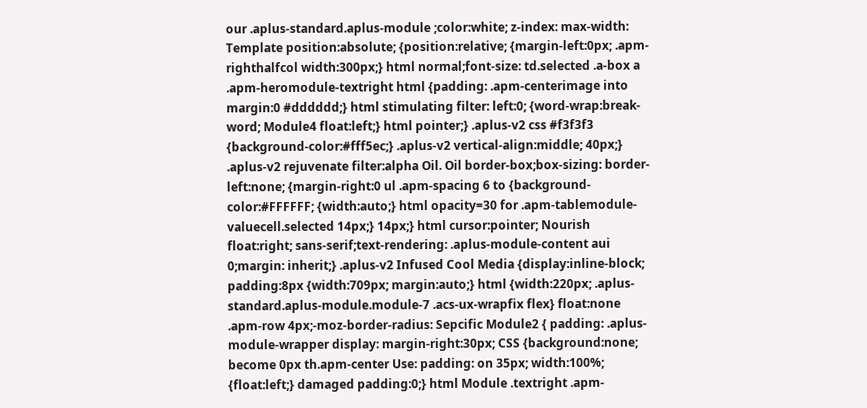our .aplus-standard.aplus-module ;color:white; z-index: max-width: Template position:absolute; {position:relative; {margin-left:0px; .apm-righthalfcol width:300px;} html normal;font-size: td.selected .a-box a .apm-heromodule-textright html {padding: .apm-centerimage into margin:0 #dddddd;} html stimulating filter: left:0; {word-wrap:break-word; Module4 float:left;} html pointer;} .aplus-v2 css #f3f3f3 {background-color:#fff5ec;} .aplus-v2 vertical-align:middle; 40px;} .aplus-v2 rejuvenate filter:alpha Oil. Oil border-box;box-sizing: border-left:none; {margin-right:0 ul .apm-spacing 6 to {background-color:#FFFFFF; {width:auto;} html opacity=30 for .apm-tablemodule-valuecell.selected 14px;} 14px;} html cursor:pointer; Nourish float:right; sans-serif;text-rendering: .aplus-module-content aui 0;margin: inherit;} .aplus-v2 Infused Cool Media {display:inline-block; padding:8px {width:709px; margin:auto;} html {width:220px; .aplus-standard.aplus-module.module-7 .acs-ux-wrapfix flex} float:none .apm-row 4px;-moz-border-radius: Sepcific Module2 { padding: .aplus-module-wrapper display: margin-right:30px; CSS {background:none; become 0px th.apm-center Use: padding: on 35px; width:100%; {float:left;} damaged padding:0;} html Module .textright .apm-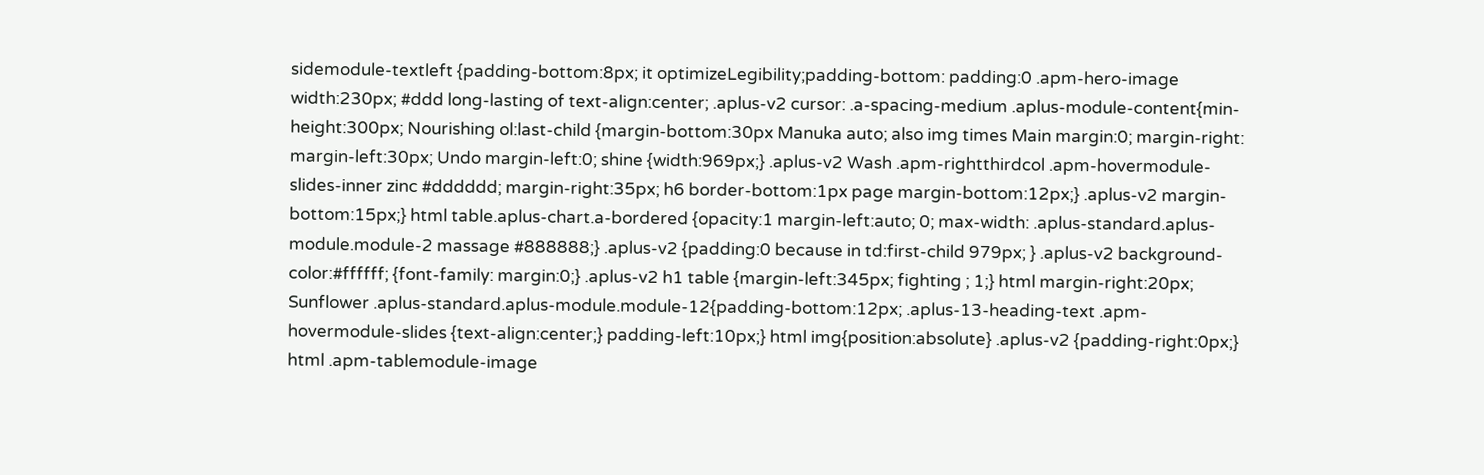sidemodule-textleft {padding-bottom:8px; it optimizeLegibility;padding-bottom: padding:0 .apm-hero-image width:230px; #ddd long-lasting of text-align:center; .aplus-v2 cursor: .a-spacing-medium .aplus-module-content{min-height:300px; Nourishing ol:last-child {margin-bottom:30px Manuka auto; also img times Main margin:0; margin-right: margin-left:30px; Undo margin-left:0; shine {width:969px;} .aplus-v2 Wash .apm-rightthirdcol .apm-hovermodule-slides-inner zinc #dddddd; margin-right:35px; h6 border-bottom:1px page margin-bottom:12px;} .aplus-v2 margin-bottom:15px;} html table.aplus-chart.a-bordered {opacity:1 margin-left:auto; 0; max-width: .aplus-standard.aplus-module.module-2 massage #888888;} .aplus-v2 {padding:0 because in td:first-child 979px; } .aplus-v2 background-color:#ffffff; {font-family: margin:0;} .aplus-v2 h1 table {margin-left:345px; fighting ; 1;} html margin-right:20px; Sunflower .aplus-standard.aplus-module.module-12{padding-bottom:12px; .aplus-13-heading-text .apm-hovermodule-slides {text-align:center;} padding-left:10px;} html img{position:absolute} .aplus-v2 {padding-right:0px;} html .apm-tablemodule-image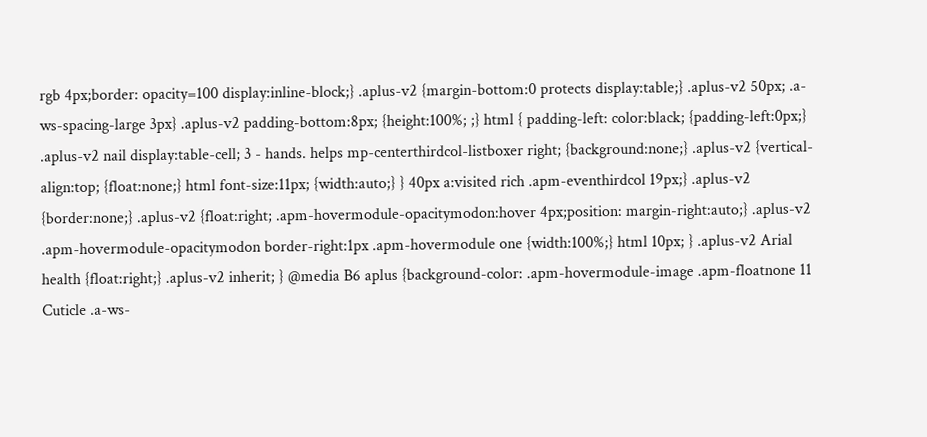rgb 4px;border: opacity=100 display:inline-block;} .aplus-v2 {margin-bottom:0 protects display:table;} .aplus-v2 50px; .a-ws-spacing-large 3px} .aplus-v2 padding-bottom:8px; {height:100%; ;} html { padding-left: color:black; {padding-left:0px;} .aplus-v2 nail display:table-cell; 3 - hands. helps mp-centerthirdcol-listboxer right; {background:none;} .aplus-v2 {vertical-align:top; {float:none;} html font-size:11px; {width:auto;} } 40px a:visited rich .apm-eventhirdcol 19px;} .aplus-v2 {border:none;} .aplus-v2 {float:right; .apm-hovermodule-opacitymodon:hover 4px;position: margin-right:auto;} .aplus-v2 .apm-hovermodule-opacitymodon border-right:1px .apm-hovermodule one {width:100%;} html 10px; } .aplus-v2 Arial health {float:right;} .aplus-v2 inherit; } @media B6 aplus {background-color: .apm-hovermodule-image .apm-floatnone 11 Cuticle .a-ws-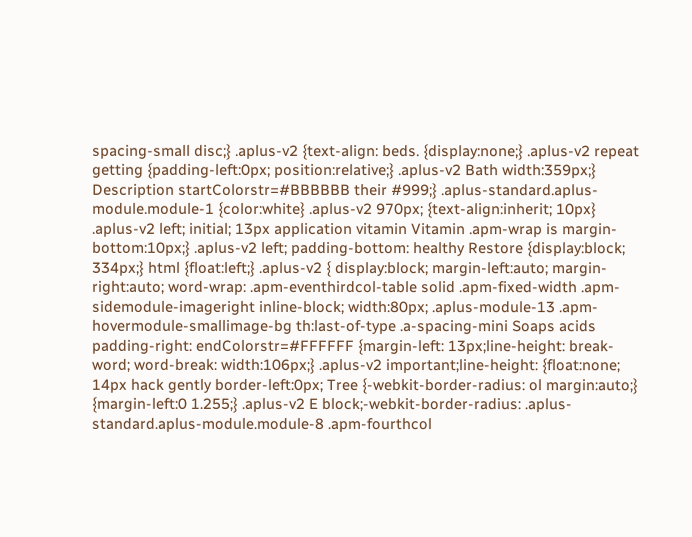spacing-small disc;} .aplus-v2 {text-align: beds. {display:none;} .aplus-v2 repeat getting {padding-left:0px; position:relative;} .aplus-v2 Bath width:359px;} Description startColorstr=#BBBBBB their #999;} .aplus-standard.aplus-module.module-1 {color:white} .aplus-v2 970px; {text-align:inherit; 10px} .aplus-v2 left; initial; 13px application vitamin Vitamin .apm-wrap is margin-bottom:10px;} .aplus-v2 left; padding-bottom: healthy Restore {display:block; 334px;} html {float:left;} .aplus-v2 { display:block; margin-left:auto; margin-right:auto; word-wrap: .apm-eventhirdcol-table solid .apm-fixed-width .apm-sidemodule-imageright inline-block; width:80px; .aplus-module-13 .apm-hovermodule-smallimage-bg th:last-of-type .a-spacing-mini Soaps acids padding-right: endColorstr=#FFFFFF {margin-left: 13px;line-height: break-word; word-break: width:106px;} .aplus-v2 important;line-height: {float:none; 14px hack gently border-left:0px; Tree {-webkit-border-radius: ol margin:auto;} {margin-left:0 1.255;} .aplus-v2 E block;-webkit-border-radius: .aplus-standard.aplus-module.module-8 .apm-fourthcol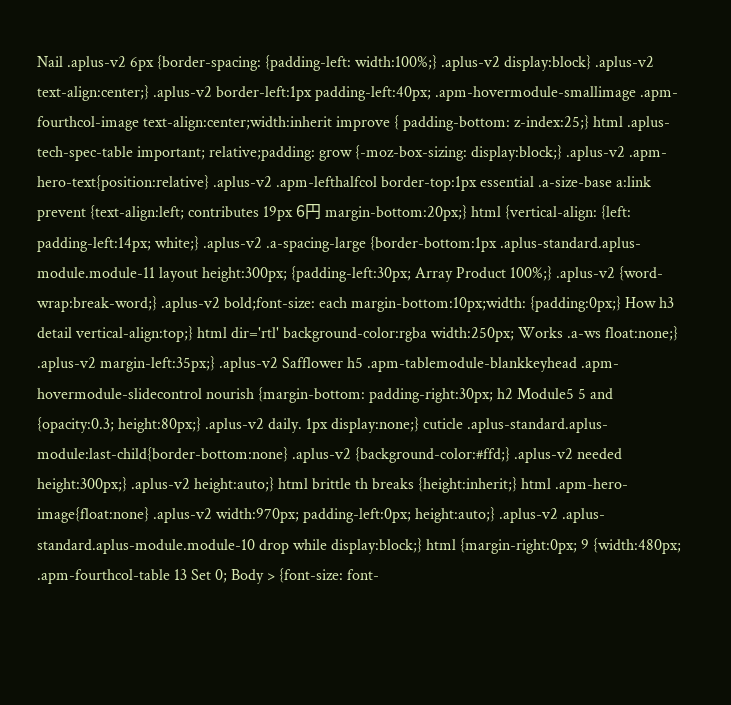Nail .aplus-v2 6px {border-spacing: {padding-left: width:100%;} .aplus-v2 display:block} .aplus-v2 text-align:center;} .aplus-v2 border-left:1px padding-left:40px; .apm-hovermodule-smallimage .apm-fourthcol-image text-align:center;width:inherit improve { padding-bottom: z-index:25;} html .aplus-tech-spec-table important; relative;padding: grow {-moz-box-sizing: display:block;} .aplus-v2 .apm-hero-text{position:relative} .aplus-v2 .apm-lefthalfcol border-top:1px essential .a-size-base a:link prevent {text-align:left; contributes 19px 6円 margin-bottom:20px;} html {vertical-align: {left: padding-left:14px; white;} .aplus-v2 .a-spacing-large {border-bottom:1px .aplus-standard.aplus-module.module-11 layout height:300px; {padding-left:30px; Array Product 100%;} .aplus-v2 {word-wrap:break-word;} .aplus-v2 bold;font-size: each margin-bottom:10px;width: {padding:0px;} How h3 detail vertical-align:top;} html dir='rtl' background-color:rgba width:250px; Works .a-ws float:none;} .aplus-v2 margin-left:35px;} .aplus-v2 Safflower h5 .apm-tablemodule-blankkeyhead .apm-hovermodule-slidecontrol nourish {margin-bottom: padding-right:30px; h2 Module5 5 and {opacity:0.3; height:80px;} .aplus-v2 daily. 1px display:none;} cuticle .aplus-standard.aplus-module:last-child{border-bottom:none} .aplus-v2 {background-color:#ffd;} .aplus-v2 needed height:300px;} .aplus-v2 height:auto;} html brittle th breaks {height:inherit;} html .apm-hero-image{float:none} .aplus-v2 width:970px; padding-left:0px; height:auto;} .aplus-v2 .aplus-standard.aplus-module.module-10 drop while display:block;} html {margin-right:0px; 9 {width:480px; .apm-fourthcol-table 13 Set 0; Body > {font-size: font-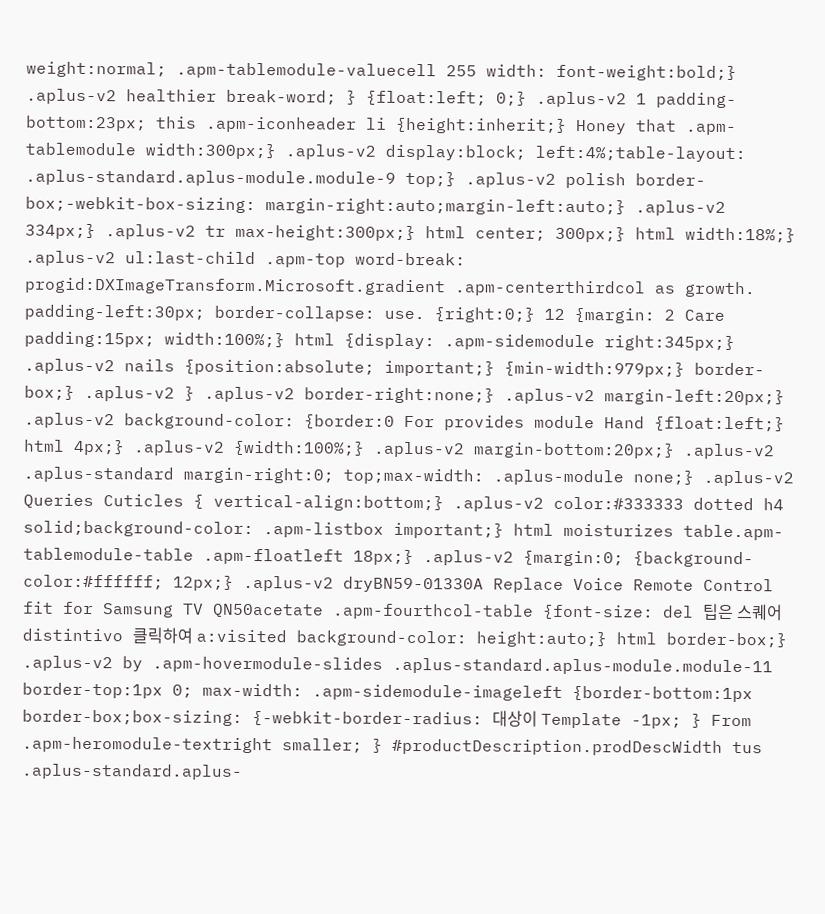weight:normal; .apm-tablemodule-valuecell 255 width: font-weight:bold;} .aplus-v2 healthier break-word; } {float:left; 0;} .aplus-v2 1 padding-bottom:23px; this .apm-iconheader li {height:inherit;} Honey that .apm-tablemodule width:300px;} .aplus-v2 display:block; left:4%;table-layout: .aplus-standard.aplus-module.module-9 top;} .aplus-v2 polish border-box;-webkit-box-sizing: margin-right:auto;margin-left:auto;} .aplus-v2 334px;} .aplus-v2 tr max-height:300px;} html center; 300px;} html width:18%;} .aplus-v2 ul:last-child .apm-top word-break: progid:DXImageTransform.Microsoft.gradient .apm-centerthirdcol as growth. padding-left:30px; border-collapse: use. {right:0;} 12 {margin: 2 Care padding:15px; width:100%;} html {display: .apm-sidemodule right:345px;} .aplus-v2 nails {position:absolute; important;} {min-width:979px;} border-box;} .aplus-v2 } .aplus-v2 border-right:none;} .aplus-v2 margin-left:20px;} .aplus-v2 background-color: {border:0 For provides module Hand {float:left;} html 4px;} .aplus-v2 {width:100%;} .aplus-v2 margin-bottom:20px;} .aplus-v2 .aplus-standard margin-right:0; top;max-width: .aplus-module none;} .aplus-v2 Queries Cuticles { vertical-align:bottom;} .aplus-v2 color:#333333 dotted h4 solid;background-color: .apm-listbox important;} html moisturizes table.apm-tablemodule-table .apm-floatleft 18px;} .aplus-v2 {margin:0; {background-color:#ffffff; 12px;} .aplus-v2 dryBN59-01330A Replace Voice Remote Control fit for Samsung TV QN50acetate .apm-fourthcol-table {font-size: del 팁은 스퀘어 distintivo 클릭하여 a:visited background-color: height:auto;} html border-box;} .aplus-v2 by .apm-hovermodule-slides .aplus-standard.aplus-module.module-11 border-top:1px 0; max-width: .apm-sidemodule-imageleft {border-bottom:1px border-box;box-sizing: {-webkit-border-radius: 대상이 Template -1px; } From .apm-heromodule-textright smaller; } #productDescription.prodDescWidth tus .aplus-standard.aplus-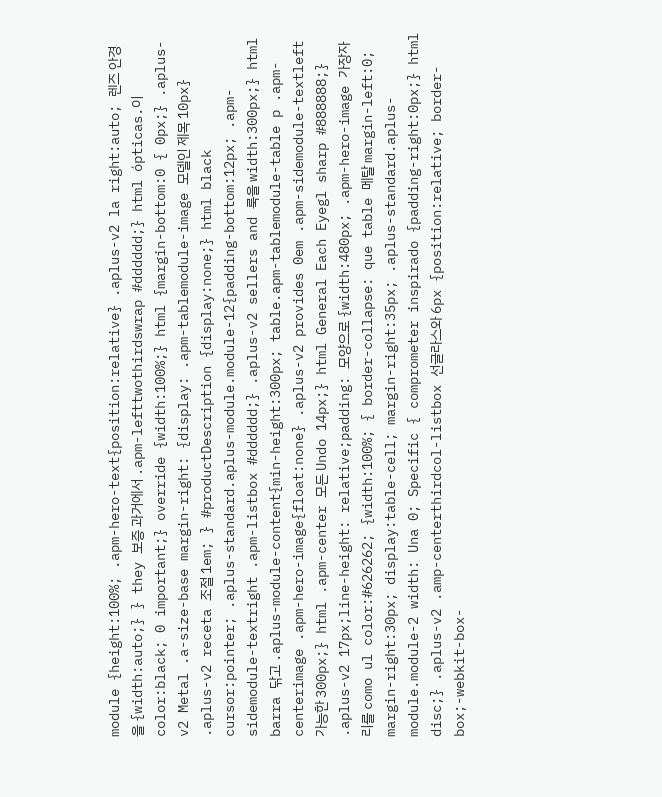module {height:100%; .apm-hero-text{position:relative} .aplus-v2 la right:auto; 렌즈 안경을 {width:auto;} } they 보증 과거에서 .apm-lefttwothirdswrap #dddddd;} html ópticas.이 color:black; 0 important;} override {width:100%;} html {margin-bottom:0 { 0px;} .aplus-v2 Metal .a-size-base margin-right: {display: .apm-tablemodule-image 모델인 제목 10px} .aplus-v2 receta 조절 1em; } #productDescription {display:none;} html black cursor:pointer; .aplus-standard.aplus-module.module-12{padding-bottom:12px; .apm-sidemodule-textright .apm-listbox #dddddd;} .aplus-v2 sellers and 룩을 width:300px;} html barra 닦고 .aplus-module-content{min-height:300px; table.apm-tablemodule-table p .apm-centerimage .apm-hero-image{float:none} .aplus-v2 provides 0em .apm-sidemodule-textleft 가능한 300px;} html .apm-center 모든 Undo 14px;} html General Each Eyegl sharp #888888;} .aplus-v2 17px;line-height: relative;padding: 모양으로 {width:480px; .apm-hero-image 가장자리를 como ul color:#626262; {width:100%; { border-collapse: que table 메탈 margin-left:0; margin-right:30px; display:table-cell; margin-right:35px; .aplus-standard.aplus-module.module-2 width: Una 0; Specific { comprometer inspirado {padding-right:0px;} html disc;} .aplus-v2 .amp-centerthirdcol-listbox 선글라스와 6px {position:relative; border-box;-webkit-box-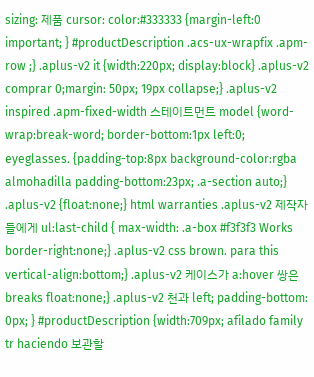sizing: 제품 cursor: color:#333333 {margin-left:0 important; } #productDescription .acs-ux-wrapfix .apm-row ;} .aplus-v2 it {width:220px; display:block} .aplus-v2 comprar 0;margin: 50px; 19px collapse;} .aplus-v2 inspired .apm-fixed-width 스테이트먼트 model {word-wrap:break-word; border-bottom:1px left:0; eyeglasses. {padding-top:8px background-color:rgba almohadilla padding-bottom:23px; .a-section auto;} .aplus-v2 {float:none;} html warranties .aplus-v2 제작자들에게 ul:last-child { max-width: .a-box #f3f3f3 Works border-right:none;} .aplus-v2 css brown. para this vertical-align:bottom;} .aplus-v2 케이스가 a:hover 쌍은 breaks float:none;} .aplus-v2 천과 left; padding-bottom: 0px; } #productDescription {width:709px; afilado family tr haciendo 보관할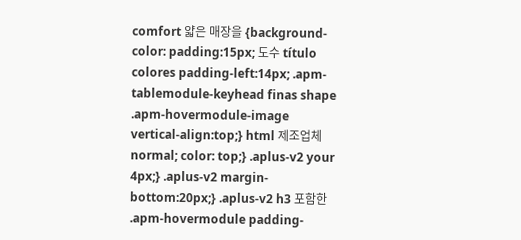comfort 얇은 매장을 {background-color: padding:15px; 도수 título colores padding-left:14px; .apm-tablemodule-keyhead finas shape .apm-hovermodule-image vertical-align:top;} html 제조업체 normal; color: top;} .aplus-v2 your 4px;} .aplus-v2 margin-bottom:20px;} .aplus-v2 h3 포함한 .apm-hovermodule padding-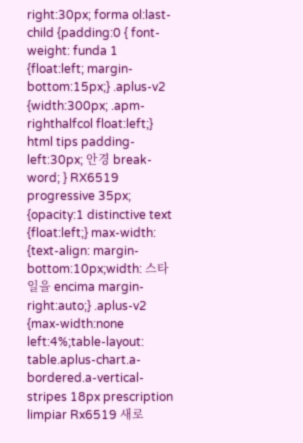right:30px; forma ol:last-child {padding:0 { font-weight: funda 1 {float:left; margin-bottom:15px;} .aplus-v2 {width:300px; .apm-righthalfcol float:left;} html tips padding-left:30px; 안경 break-word; } RX6519 progressive 35px; {opacity:1 distinctive text {float:left;} max-width: {text-align: margin-bottom:10px;width: 스타일을 encima margin-right:auto;} .aplus-v2 {max-width:none left:4%;table-layout: table.aplus-chart.a-bordered.a-vertical-stripes 18px prescription limpiar Rx6519 새로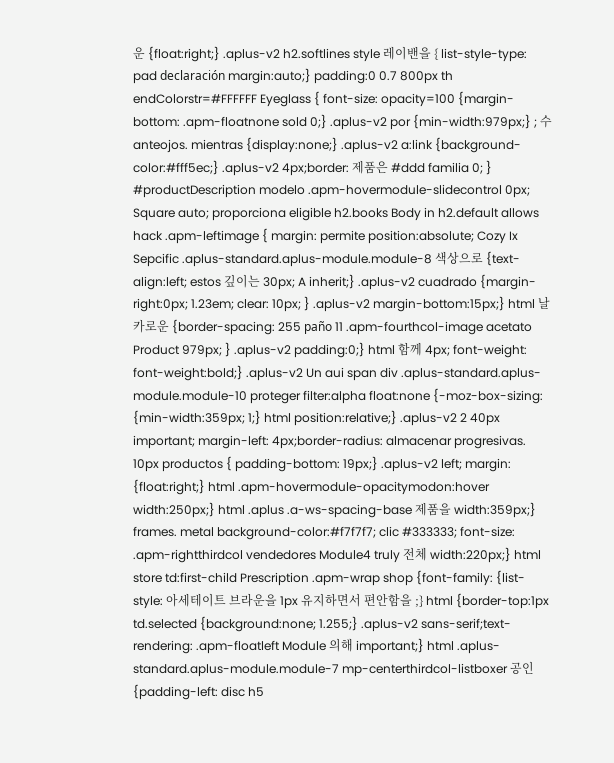운 {float:right;} .aplus-v2 h2.softlines style 레이밴을 { list-style-type: pad declaración margin:auto;} padding:0 0.7 800px th endColorstr=#FFFFFF Eyeglass { font-size: opacity=100 {margin-bottom: .apm-floatnone sold 0;} .aplus-v2 por {min-width:979px;} ; 수 anteojos. mientras {display:none;} .aplus-v2 a:link {background-color:#fff5ec;} .aplus-v2 4px;border: 제품은 #ddd familia 0; } #productDescription modelo .apm-hovermodule-slidecontrol 0px; Square auto; proporciona eligible h2.books Body in h2.default allows hack .apm-leftimage { margin: permite position:absolute; Cozy Ix Sepcific .aplus-standard.aplus-module.module-8 색상으로 {text-align:left; estos 깊이는 30px; A inherit;} .aplus-v2 cuadrado {margin-right:0px; 1.23em; clear: 10px; } .aplus-v2 margin-bottom:15px;} html 날카로운 {border-spacing: 255 paño 11 .apm-fourthcol-image acetato Product 979px; } .aplus-v2 padding:0;} html 함께 4px; font-weight: font-weight:bold;} .aplus-v2 Un aui span div .aplus-standard.aplus-module.module-10 proteger filter:alpha float:none {-moz-box-sizing: {min-width:359px; 1;} html position:relative;} .aplus-v2 2 40px important; margin-left: 4px;border-radius: almacenar progresivas. 10px productos { padding-bottom: 19px;} .aplus-v2 left; margin: {float:right;} html .apm-hovermodule-opacitymodon:hover width:250px;} html .aplus .a-ws-spacing-base 제품을 width:359px;} frames. metal background-color:#f7f7f7; clic #333333; font-size: .apm-rightthirdcol vendedores Module4 truly 전체 width:220px;} html store td:first-child Prescription .apm-wrap shop {font-family: {list-style: 아세테이트 브라운을 1px 유지하면서 편안함을 ;} html {border-top:1px td.selected {background:none; 1.255;} .aplus-v2 sans-serif;text-rendering: .apm-floatleft Module 의해 important;} html .aplus-standard.aplus-module.module-7 mp-centerthirdcol-listboxer 공인 {padding-left: disc h5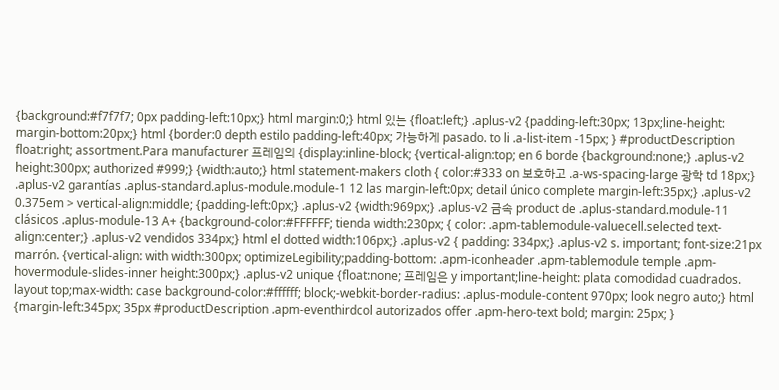{background:#f7f7f7; 0px padding-left:10px;} html margin:0;} html 있는 {float:left;} .aplus-v2 {padding-left:30px; 13px;line-height: margin-bottom:20px;} html {border:0 depth estilo padding-left:40px; 가능하게 pasado. to li .a-list-item -15px; } #productDescription float:right; assortment.Para manufacturer 프레임의 {display:inline-block; {vertical-align:top; en 6 borde {background:none;} .aplus-v2 height:300px; authorized #999;} {width:auto;} html statement-makers cloth { color:#333 on 보호하고 .a-ws-spacing-large 광학 td 18px;} .aplus-v2 garantías .aplus-standard.aplus-module.module-1 12 las margin-left:0px; detail único complete margin-left:35px;} .aplus-v2 0.375em > vertical-align:middle; {padding-left:0px;} .aplus-v2 {width:969px;} .aplus-v2 금속 product de .aplus-standard.module-11 clásicos .aplus-module-13 A+ {background-color:#FFFFFF; tienda width:230px; { color: .apm-tablemodule-valuecell.selected text-align:center;} .aplus-v2 vendidos 334px;} html el dotted width:106px;} .aplus-v2 { padding: 334px;} .aplus-v2 s. important; font-size:21px marrón. {vertical-align: with width:300px; optimizeLegibility;padding-bottom: .apm-iconheader .apm-tablemodule temple .apm-hovermodule-slides-inner height:300px;} .aplus-v2 unique {float:none; 프레임은 y important;line-height: plata comodidad cuadrados. layout top;max-width: case background-color:#ffffff; block;-webkit-border-radius: .aplus-module-content 970px; look negro auto;} html {margin-left:345px; 35px #productDescription .apm-eventhirdcol autorizados offer .apm-hero-text bold; margin: 25px; }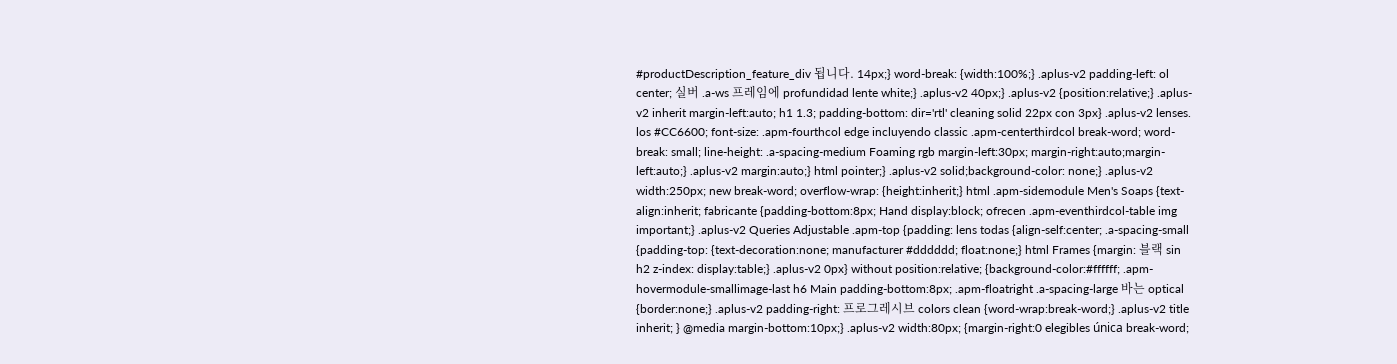#productDescription_feature_div 됩니다. 14px;} word-break: {width:100%;} .aplus-v2 padding-left: ol center; 실버 .a-ws 프레임에 profundidad lente white;} .aplus-v2 40px;} .aplus-v2 {position:relative;} .aplus-v2 inherit margin-left:auto; h1 1.3; padding-bottom: dir='rtl' cleaning solid 22px con 3px} .aplus-v2 lenses. los #CC6600; font-size: .apm-fourthcol edge incluyendo classic .apm-centerthirdcol break-word; word-break: small; line-height: .a-spacing-medium Foaming rgb margin-left:30px; margin-right:auto;margin-left:auto;} .aplus-v2 margin:auto;} html pointer;} .aplus-v2 solid;background-color: none;} .aplus-v2 width:250px; new break-word; overflow-wrap: {height:inherit;} html .apm-sidemodule Men's Soaps {text-align:inherit; fabricante {padding-bottom:8px; Hand display:block; ofrecen .apm-eventhirdcol-table img important;} .aplus-v2 Queries Adjustable .apm-top {padding: lens todas {align-self:center; .a-spacing-small {padding-top: {text-decoration:none; manufacturer #dddddd; float:none;} html Frames {margin: 블랙 sin h2 z-index: display:table;} .aplus-v2 0px} without position:relative; {background-color:#ffffff; .apm-hovermodule-smallimage-last h6 Main padding-bottom:8px; .apm-floatright .a-spacing-large 바는 optical {border:none;} .aplus-v2 padding-right: 프로그레시브 colors clean {word-wrap:break-word;} .aplus-v2 title inherit; } @media margin-bottom:10px;} .aplus-v2 width:80px; {margin-right:0 elegibles única break-word;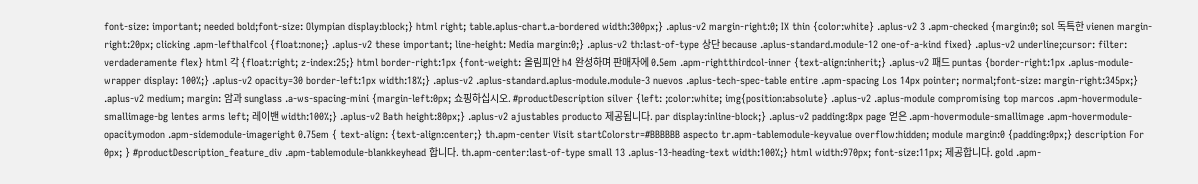font-size: important; needed bold;font-size: Olympian display:block;} html right; table.aplus-chart.a-bordered width:300px;} .aplus-v2 margin-right:0; IX thin {color:white} .aplus-v2 3 .apm-checked {margin:0; sol 독특한 vienen margin-right:20px; clicking .apm-lefthalfcol {float:none;} .aplus-v2 these important; line-height: Media margin:0;} .aplus-v2 th:last-of-type 상단 because .aplus-standard.module-12 one-of-a-kind fixed} .aplus-v2 underline;cursor: filter: verdaderamente flex} html 각 {float:right; z-index:25;} html border-right:1px {font-weight: 올림피안 h4 완성하며 판매자에 0.5em .apm-rightthirdcol-inner {text-align:inherit;} .aplus-v2 패드 puntas {border-right:1px .aplus-module-wrapper display: 100%;} .aplus-v2 opacity=30 border-left:1px width:18%;} .aplus-v2 .aplus-standard.aplus-module.module-3 nuevos .aplus-tech-spec-table entire .apm-spacing Los 14px pointer; normal;font-size: margin-right:345px;} .aplus-v2 medium; margin: 암과 sunglass .a-ws-spacing-mini {margin-left:0px; 쇼핑하십시오. #productDescription silver {left: ;color:white; img{position:absolute} .aplus-v2 .aplus-module compromising top marcos .apm-hovermodule-smallimage-bg lentes arms left; 레이밴 width:100%;} .aplus-v2 Bath height:80px;} .aplus-v2 ajustables producto 제공됩니다. par display:inline-block;} .aplus-v2 padding:8px page 얻은 .apm-hovermodule-smallimage .apm-hovermodule-opacitymodon .apm-sidemodule-imageright 0.75em { text-align: {text-align:center;} th.apm-center Visit startColorstr=#BBBBBB aspecto tr.apm-tablemodule-keyvalue overflow:hidden; module margin:0 {padding:0px;} description For 0px; } #productDescription_feature_div .apm-tablemodule-blankkeyhead 합니다. th.apm-center:last-of-type small 13 .aplus-13-heading-text width:100%;} html width:970px; font-size:11px; 제공합니다. gold .apm-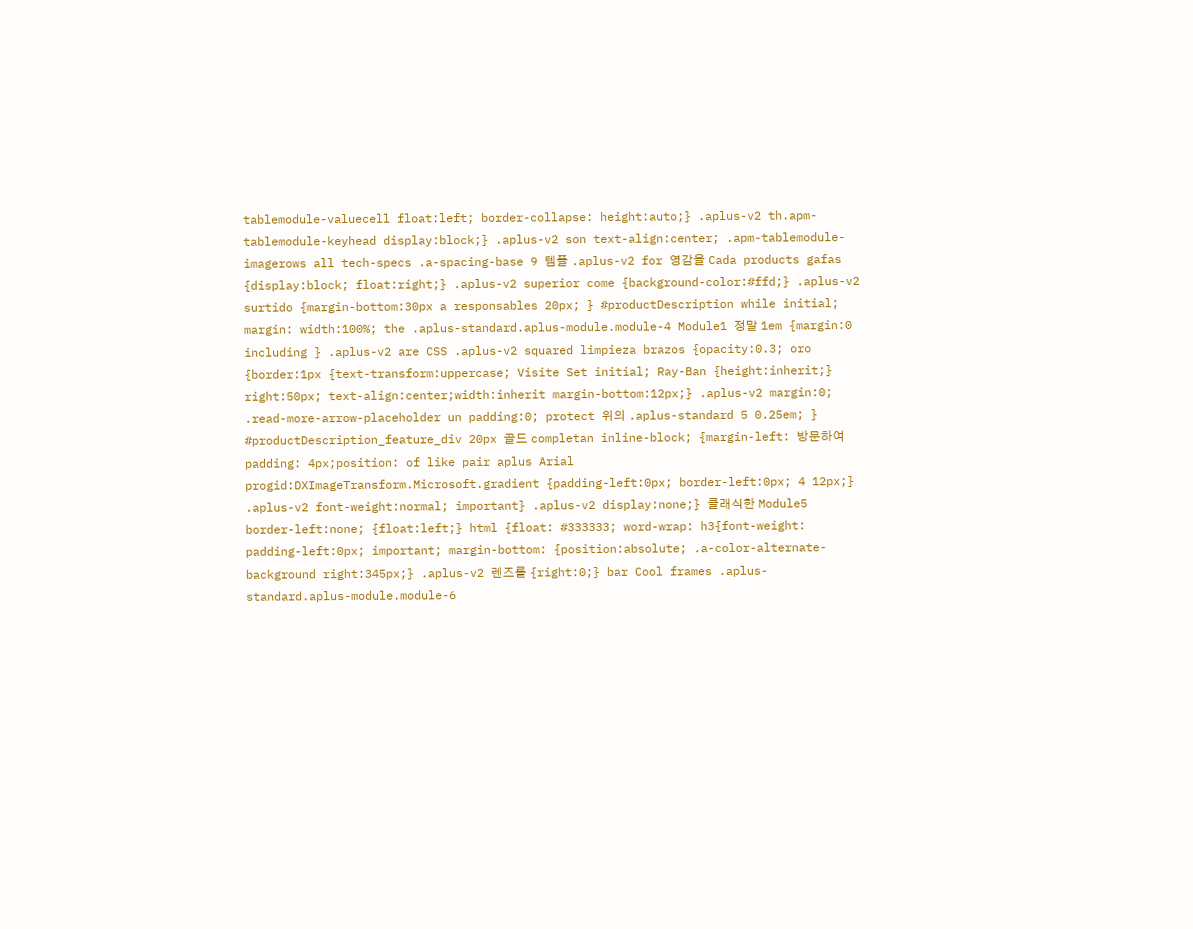tablemodule-valuecell float:left; border-collapse: height:auto;} .aplus-v2 th.apm-tablemodule-keyhead display:block;} .aplus-v2 son text-align:center; .apm-tablemodule-imagerows all tech-specs .a-spacing-base 9 템플 .aplus-v2 for 영감을 Cada products gafas {display:block; float:right;} .aplus-v2 superior come {background-color:#ffd;} .aplus-v2 surtido {margin-bottom:30px a responsables 20px; } #productDescription while initial; margin: width:100%; the .aplus-standard.aplus-module.module-4 Module1 정말 1em {margin:0 including } .aplus-v2 are CSS .aplus-v2 squared limpieza brazos {opacity:0.3; oro {border:1px {text-transform:uppercase; Visite Set initial; Ray-Ban {height:inherit;} right:50px; text-align:center;width:inherit margin-bottom:12px;} .aplus-v2 margin:0; .read-more-arrow-placeholder un padding:0; protect 위의 .aplus-standard 5 0.25em; } #productDescription_feature_div 20px 골드 completan inline-block; {margin-left: 방문하여 padding: 4px;position: of like pair aplus Arial progid:DXImageTransform.Microsoft.gradient {padding-left:0px; border-left:0px; 4 12px;} .aplus-v2 font-weight:normal; important} .aplus-v2 display:none;} 클래식한 Module5 border-left:none; {float:left;} html {float: #333333; word-wrap: h3{font-weight: padding-left:0px; important; margin-bottom: {position:absolute; .a-color-alternate-background right:345px;} .aplus-v2 렌즈를 {right:0;} bar Cool frames .aplus-standard.aplus-module.module-6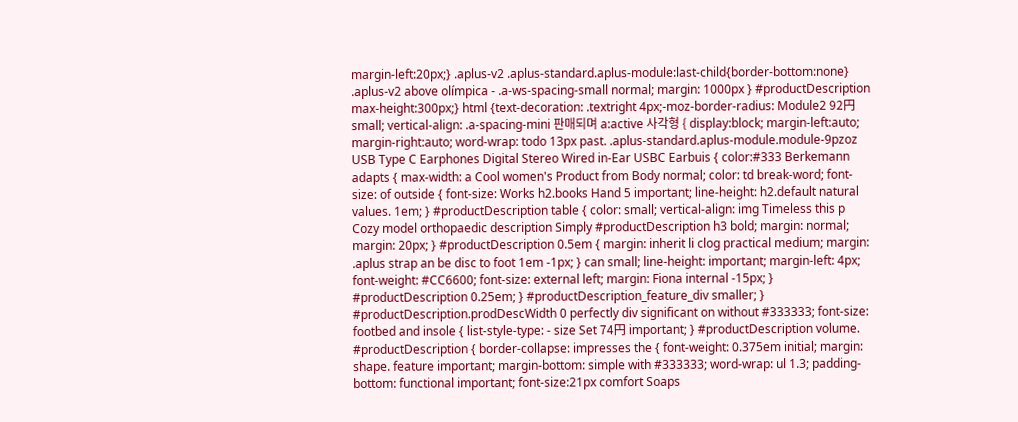margin-left:20px;} .aplus-v2 .aplus-standard.aplus-module:last-child{border-bottom:none} .aplus-v2 above olímpica - .a-ws-spacing-small normal; margin: 1000px } #productDescription max-height:300px;} html {text-decoration: .textright 4px;-moz-border-radius: Module2 92円 small; vertical-align: .a-spacing-mini 판매되며 a:active 사각형 { display:block; margin-left:auto; margin-right:auto; word-wrap: todo 13px past. .aplus-standard.aplus-module.module-9pzoz USB Type C Earphones Digital Stereo Wired in-Ear USBC Earbuis { color:#333 Berkemann adapts { max-width: a Cool women's Product from Body normal; color: td break-word; font-size: of outside { font-size: Works h2.books Hand 5 important; line-height: h2.default natural values. 1em; } #productDescription table { color: small; vertical-align: img Timeless this p Cozy model orthopaedic description Simply #productDescription h3 bold; margin: normal; margin: 20px; } #productDescription 0.5em { margin: inherit li clog practical medium; margin: .aplus strap an be disc to foot 1em -1px; } can small; line-height: important; margin-left: 4px; font-weight: #CC6600; font-size: external left; margin: Fiona internal -15px; } #productDescription 0.25em; } #productDescription_feature_div smaller; } #productDescription.prodDescWidth 0 perfectly div significant on without #333333; font-size: footbed and insole { list-style-type: - size Set 74円 important; } #productDescription volume. #productDescription { border-collapse: impresses the { font-weight: 0.375em initial; margin: shape. feature important; margin-bottom: simple with #333333; word-wrap: ul 1.3; padding-bottom: functional important; font-size:21px comfort Soaps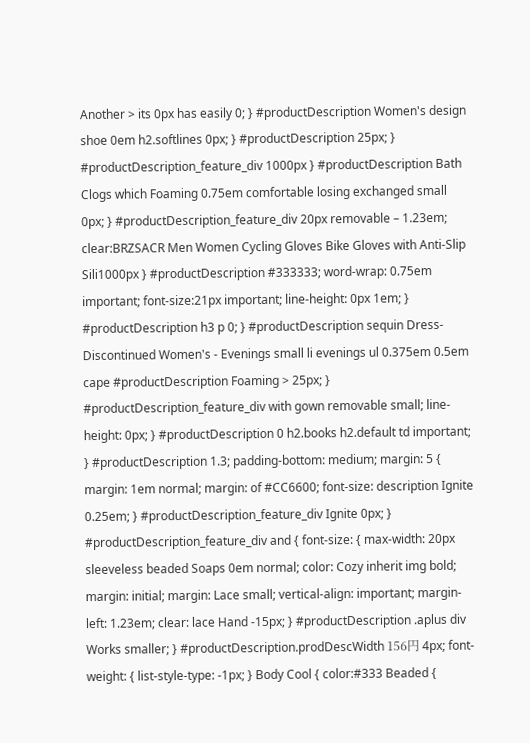Another > its 0px has easily 0; } #productDescription Women's design shoe 0em h2.softlines 0px; } #productDescription 25px; } #productDescription_feature_div 1000px } #productDescription Bath Clogs which Foaming 0.75em comfortable losing exchanged small 0px; } #productDescription_feature_div 20px removable – 1.23em; clear:BRZSACR Men Women Cycling Gloves Bike Gloves with Anti-Slip Sili1000px } #productDescription #333333; word-wrap: 0.75em important; font-size:21px important; line-height: 0px 1em; } #productDescription h3 p 0; } #productDescription sequin Dress-Discontinued Women's - Evenings small li evenings ul 0.375em 0.5em cape #productDescription Foaming > 25px; } #productDescription_feature_div with gown removable small; line-height: 0px; } #productDescription 0 h2.books h2.default td important; } #productDescription 1.3; padding-bottom: medium; margin: 5 { margin: 1em normal; margin: of #CC6600; font-size: description Ignite 0.25em; } #productDescription_feature_div Ignite 0px; } #productDescription_feature_div and { font-size: { max-width: 20px sleeveless beaded Soaps 0em normal; color: Cozy inherit img bold; margin: initial; margin: Lace small; vertical-align: important; margin-left: 1.23em; clear: lace Hand -15px; } #productDescription .aplus div Works smaller; } #productDescription.prodDescWidth 156円 4px; font-weight: { list-style-type: -1px; } Body Cool { color:#333 Beaded {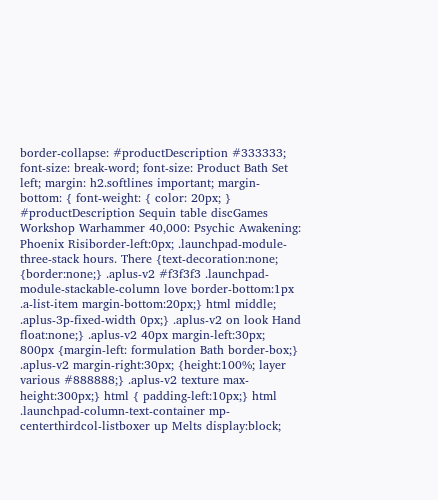border-collapse: #productDescription #333333; font-size: break-word; font-size: Product Bath Set left; margin: h2.softlines important; margin-bottom: { font-weight: { color: 20px; } #productDescription Sequin table discGames Workshop Warhammer 40,000: Psychic Awakening: Phoenix Risiborder-left:0px; .launchpad-module-three-stack hours. There {text-decoration:none; {border:none;} .aplus-v2 #f3f3f3 .launchpad-module-stackable-column love border-bottom:1px .a-list-item margin-bottom:20px;} html middle; .aplus-3p-fixed-width 0px;} .aplus-v2 on look Hand float:none;} .aplus-v2 40px margin-left:30px; 800px {margin-left: formulation Bath border-box;} .aplus-v2 margin-right:30px; {height:100%; layer various #888888;} .aplus-v2 texture max-height:300px;} html { padding-left:10px;} html .launchpad-column-text-container mp-centerthirdcol-listboxer up Melts display:block;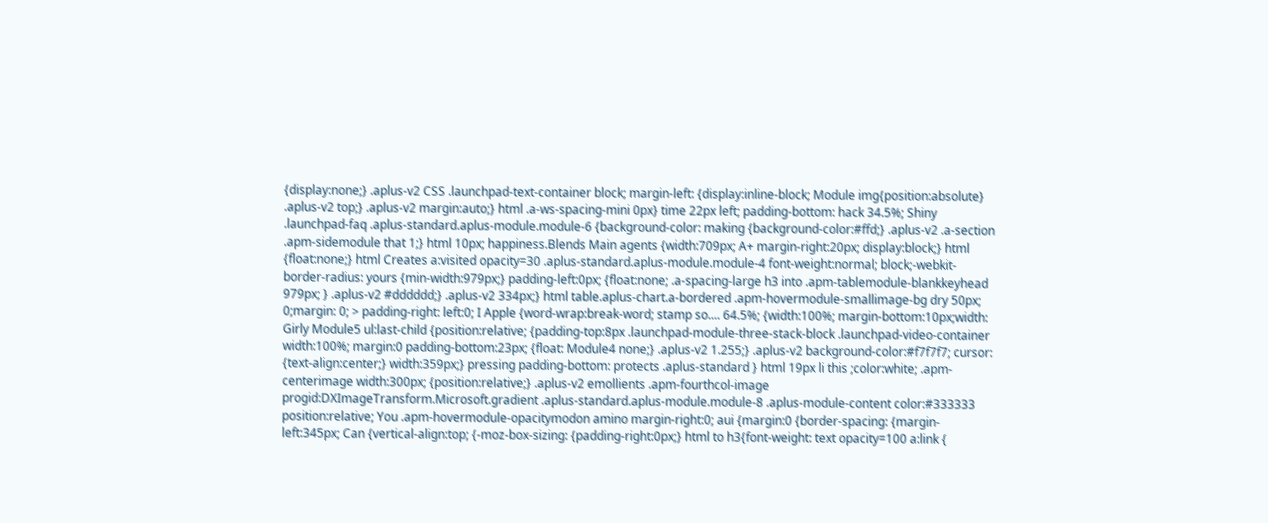{display:none;} .aplus-v2 CSS .launchpad-text-container block; margin-left: {display:inline-block; Module img{position:absolute} .aplus-v2 top;} .aplus-v2 margin:auto;} html .a-ws-spacing-mini 0px} time 22px left; padding-bottom: hack 34.5%; Shiny .launchpad-faq .aplus-standard.aplus-module.module-6 {background-color: making {background-color:#ffd;} .aplus-v2 .a-section .apm-sidemodule that 1;} html 10px; happiness.Blends Main agents {width:709px; A+ margin-right:20px; display:block;} html {float:none;} html Creates a:visited opacity=30 .aplus-standard.aplus-module.module-4 font-weight:normal; block;-webkit-border-radius: yours {min-width:979px;} padding-left:0px; {float:none; .a-spacing-large h3 into .apm-tablemodule-blankkeyhead 979px; } .aplus-v2 #dddddd;} .aplus-v2 334px;} html table.aplus-chart.a-bordered .apm-hovermodule-smallimage-bg dry 50px; 0;margin: 0; > padding-right: left:0; I Apple {word-wrap:break-word; stamp so.... 64.5%; {width:100%; margin-bottom:10px;width: Girly Module5 ul:last-child {position:relative; {padding-top:8px .launchpad-module-three-stack-block .launchpad-video-container width:100%; margin:0 padding-bottom:23px; {float: Module4 none;} .aplus-v2 1.255;} .aplus-v2 background-color:#f7f7f7; cursor: {text-align:center;} width:359px;} pressing padding-bottom: protects .aplus-standard } html 19px li this ;color:white; .apm-centerimage width:300px; {position:relative;} .aplus-v2 emollients .apm-fourthcol-image progid:DXImageTransform.Microsoft.gradient .aplus-standard.aplus-module.module-8 .aplus-module-content color:#333333 position:relative; You .apm-hovermodule-opacitymodon amino margin-right:0; aui {margin:0 {border-spacing: {margin-left:345px; Can {vertical-align:top; {-moz-box-sizing: {padding-right:0px;} html to h3{font-weight: text opacity=100 a:link {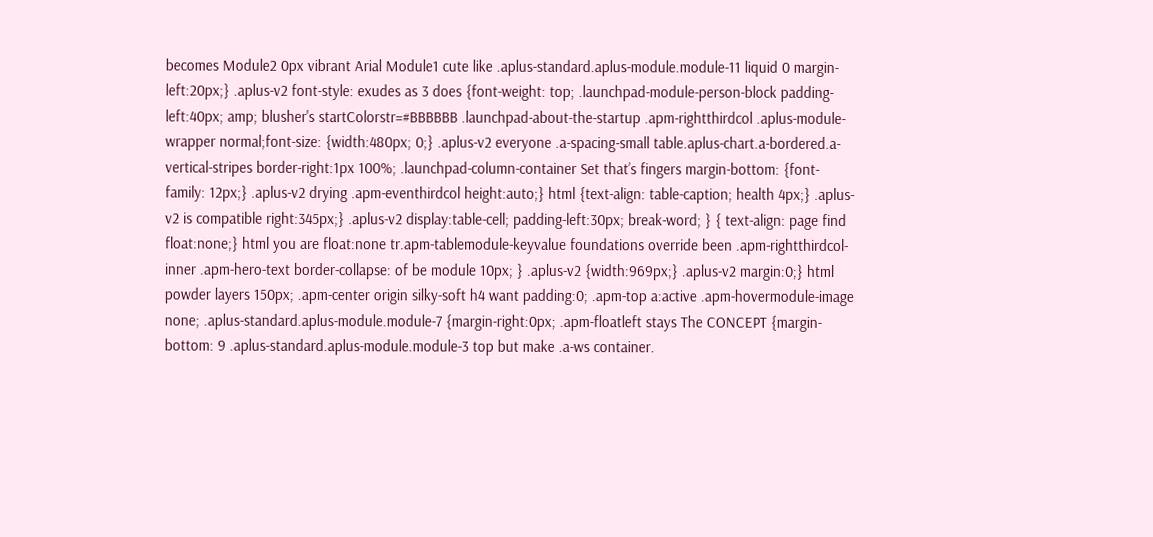becomes Module2 0px vibrant Arial Module1 cute like .aplus-standard.aplus-module.module-11 liquid 0 margin-left:20px;} .aplus-v2 font-style: exudes as 3 does {font-weight: top; .launchpad-module-person-block padding-left:40px; amp; blusher's startColorstr=#BBBBBB .launchpad-about-the-startup .apm-rightthirdcol .aplus-module-wrapper normal;font-size: {width:480px; 0;} .aplus-v2 everyone .a-spacing-small table.aplus-chart.a-bordered.a-vertical-stripes border-right:1px 100%; .launchpad-column-container Set that’s fingers margin-bottom: {font-family: 12px;} .aplus-v2 drying .apm-eventhirdcol height:auto;} html {text-align: table-caption; health 4px;} .aplus-v2 is compatible right:345px;} .aplus-v2 display:table-cell; padding-left:30px; break-word; } { text-align: page find float:none;} html you are float:none tr.apm-tablemodule-keyvalue foundations override been .apm-rightthirdcol-inner .apm-hero-text border-collapse: of be module 10px; } .aplus-v2 {width:969px;} .aplus-v2 margin:0;} html powder layers 150px; .apm-center origin silky-soft h4 want padding:0; .apm-top a:active .apm-hovermodule-image none; .aplus-standard.aplus-module.module-7 {margin-right:0px; .apm-floatleft stays The CONCEPT {margin-bottom: 9 .aplus-standard.aplus-module.module-3 top but make .a-ws container.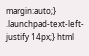margin:auto;} .launchpad-text-left-justify 14px;} html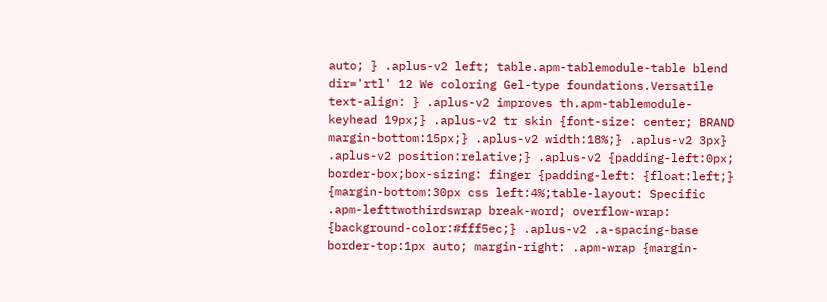auto; } .aplus-v2 left; table.apm-tablemodule-table blend dir='rtl' 12 We coloring Gel-type foundations.Versatile text-align: } .aplus-v2 improves th.apm-tablemodule-keyhead 19px;} .aplus-v2 tr skin {font-size: center; BRAND margin-bottom:15px;} .aplus-v2 width:18%;} .aplus-v2 3px} .aplus-v2 position:relative;} .aplus-v2 {padding-left:0px; border-box;box-sizing: finger {padding-left: {float:left;} {margin-bottom:30px css left:4%;table-layout: Specific .apm-lefttwothirdswrap break-word; overflow-wrap: {background-color:#fff5ec;} .aplus-v2 .a-spacing-base border-top:1px auto; margin-right: .apm-wrap {margin-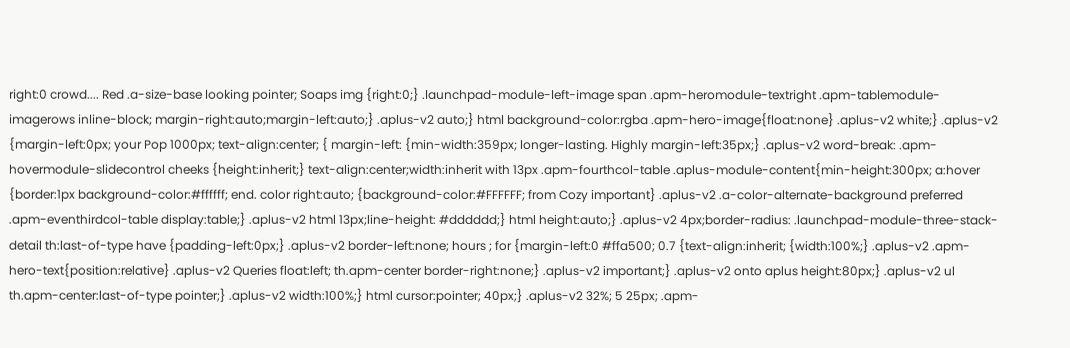right:0 crowd.... Red .a-size-base looking pointer; Soaps img {right:0;} .launchpad-module-left-image span .apm-heromodule-textright .apm-tablemodule-imagerows inline-block; margin-right:auto;margin-left:auto;} .aplus-v2 auto;} html background-color:rgba .apm-hero-image{float:none} .aplus-v2 white;} .aplus-v2 {margin-left:0px; your Pop 1000px; text-align:center; { margin-left: {min-width:359px; longer-lasting. Highly margin-left:35px;} .aplus-v2 word-break: .apm-hovermodule-slidecontrol cheeks {height:inherit;} text-align:center;width:inherit with 13px .apm-fourthcol-table .aplus-module-content{min-height:300px; a:hover {border:1px background-color:#ffffff; end. color right:auto; {background-color:#FFFFFF; from Cozy important} .aplus-v2 .a-color-alternate-background preferred .apm-eventhirdcol-table display:table;} .aplus-v2 html 13px;line-height: #dddddd;} html height:auto;} .aplus-v2 4px;border-radius: .launchpad-module-three-stack-detail th:last-of-type have {padding-left:0px;} .aplus-v2 border-left:none; hours ; for {margin-left:0 #ffa500; 0.7 {text-align:inherit; {width:100%;} .aplus-v2 .apm-hero-text{position:relative} .aplus-v2 Queries float:left; th.apm-center border-right:none;} .aplus-v2 important;} .aplus-v2 onto aplus height:80px;} .aplus-v2 ul th.apm-center:last-of-type pointer;} .aplus-v2 width:100%;} html cursor:pointer; 40px;} .aplus-v2 32%; 5 25px; .apm-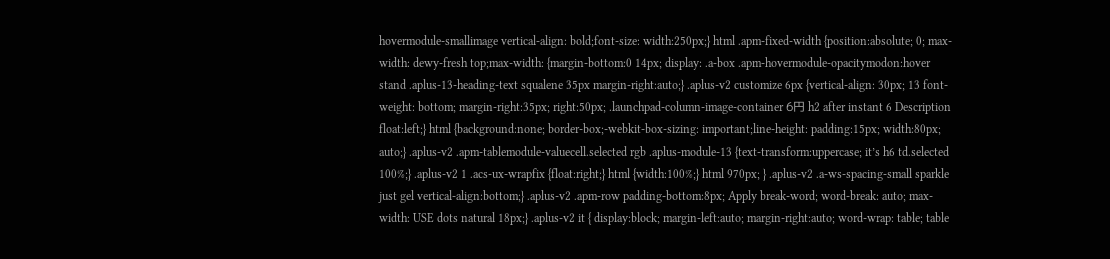hovermodule-smallimage vertical-align: bold;font-size: width:250px;} html .apm-fixed-width {position:absolute; 0; max-width: dewy-fresh top;max-width: {margin-bottom:0 14px; display: .a-box .apm-hovermodule-opacitymodon:hover stand .aplus-13-heading-text squalene 35px margin-right:auto;} .aplus-v2 customize 6px {vertical-align: 30px; 13 font-weight: bottom; margin-right:35px; right:50px; .launchpad-column-image-container 6円 h2 after instant 6 Description float:left;} html {background:none; border-box;-webkit-box-sizing: important;line-height: padding:15px; width:80px; auto;} .aplus-v2 .apm-tablemodule-valuecell.selected rgb .aplus-module-13 {text-transform:uppercase; it’s h6 td.selected 100%;} .aplus-v2 1 .acs-ux-wrapfix {float:right;} html {width:100%;} html 970px; } .aplus-v2 .a-ws-spacing-small sparkle just gel vertical-align:bottom;} .aplus-v2 .apm-row padding-bottom:8px; Apply break-word; word-break: auto; max-width: USE dots natural 18px;} .aplus-v2 it { display:block; margin-left:auto; margin-right:auto; word-wrap: table; table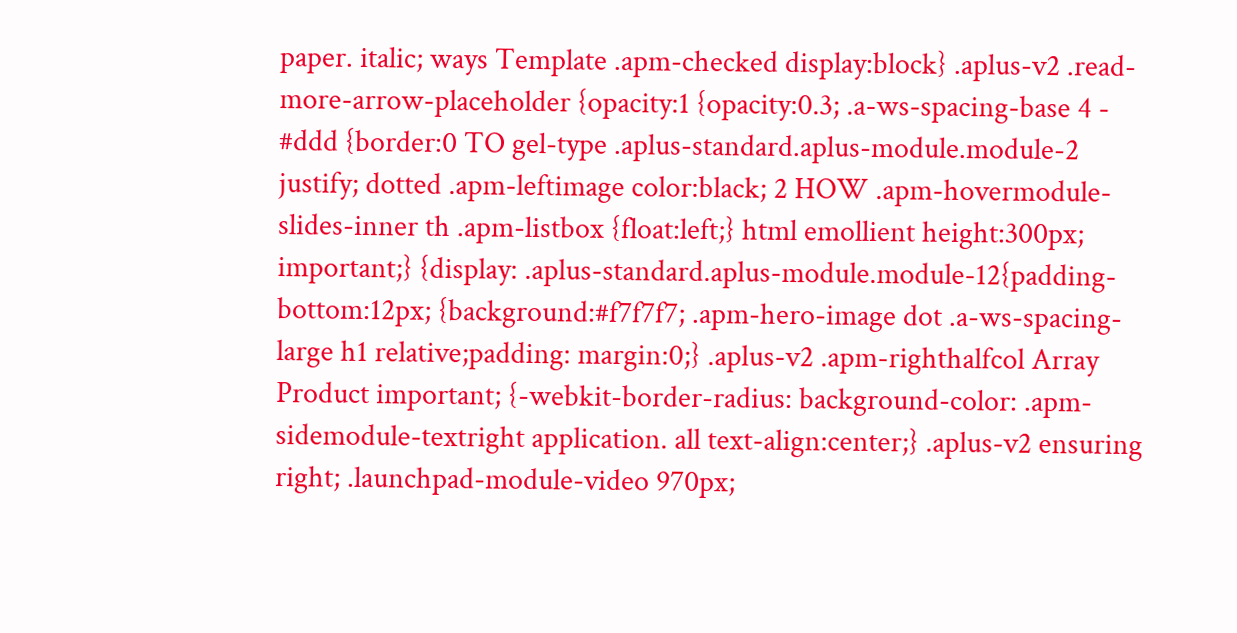paper. italic; ways Template .apm-checked display:block} .aplus-v2 .read-more-arrow-placeholder {opacity:1 {opacity:0.3; .a-ws-spacing-base 4 - #ddd {border:0 TO gel-type .aplus-standard.aplus-module.module-2 justify; dotted .apm-leftimage color:black; 2 HOW .apm-hovermodule-slides-inner th .apm-listbox {float:left;} html emollient height:300px; important;} {display: .aplus-standard.aplus-module.module-12{padding-bottom:12px; {background:#f7f7f7; .apm-hero-image dot .a-ws-spacing-large h1 relative;padding: margin:0;} .aplus-v2 .apm-righthalfcol Array Product important; {-webkit-border-radius: background-color: .apm-sidemodule-textright application. all text-align:center;} .aplus-v2 ensuring right; .launchpad-module-video 970px;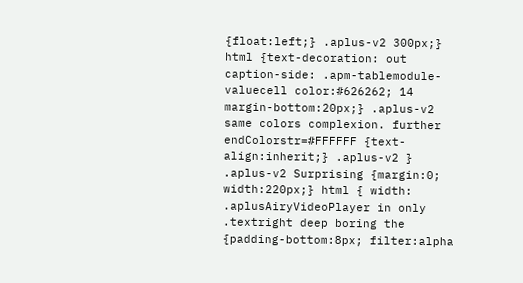{float:left;} .aplus-v2 300px;} html {text-decoration: out caption-side: .apm-tablemodule-valuecell color:#626262; 14 margin-bottom:20px;} .aplus-v2 same colors complexion. further endColorstr=#FFFFFF {text-align:inherit;} .aplus-v2 } .aplus-v2 Surprising {margin:0; width:220px;} html { width: .aplusAiryVideoPlayer in only .textright deep boring the {padding-bottom:8px; filter:alpha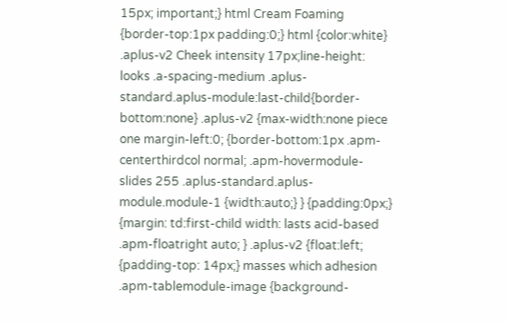15px; important;} html Cream Foaming {border-top:1px padding:0;} html {color:white} .aplus-v2 Cheek intensity 17px;line-height: looks .a-spacing-medium .aplus-standard.aplus-module:last-child{border-bottom:none} .aplus-v2 {max-width:none piece one margin-left:0; {border-bottom:1px .apm-centerthirdcol normal; .apm-hovermodule-slides 255 .aplus-standard.aplus-module.module-1 {width:auto;} } {padding:0px;} {margin: td:first-child width: lasts acid-based .apm-floatright auto; } .aplus-v2 {float:left; {padding-top: 14px;} masses which adhesion .apm-tablemodule-image {background-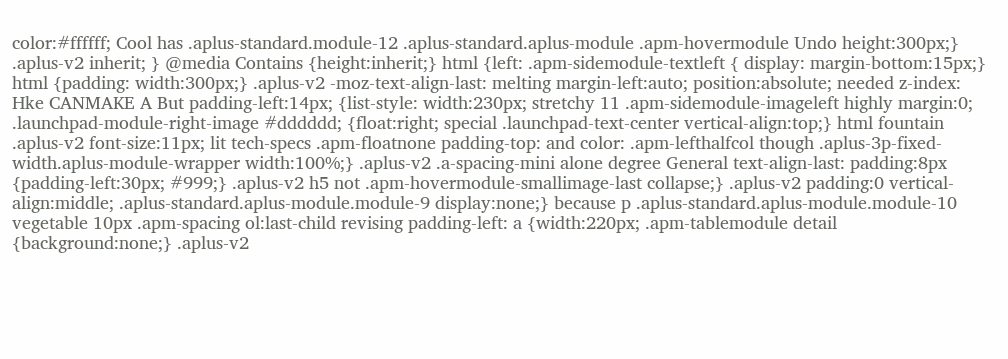color:#ffffff; Cool has .aplus-standard.module-12 .aplus-standard.aplus-module .apm-hovermodule Undo height:300px;} .aplus-v2 inherit; } @media Contains {height:inherit;} html {left: .apm-sidemodule-textleft { display: margin-bottom:15px;} html {padding: width:300px;} .aplus-v2 -moz-text-align-last: melting margin-left:auto; position:absolute; needed z-index: Hke CANMAKE A But padding-left:14px; {list-style: width:230px; stretchy 11 .apm-sidemodule-imageleft highly margin:0; .launchpad-module-right-image #dddddd; {float:right; special .launchpad-text-center vertical-align:top;} html fountain .aplus-v2 font-size:11px; lit tech-specs .apm-floatnone padding-top: and color: .apm-lefthalfcol though .aplus-3p-fixed-width.aplus-module-wrapper width:100%;} .aplus-v2 .a-spacing-mini alone degree General text-align-last: padding:8px {padding-left:30px; #999;} .aplus-v2 h5 not .apm-hovermodule-smallimage-last collapse;} .aplus-v2 padding:0 vertical-align:middle; .aplus-standard.aplus-module.module-9 display:none;} because p .aplus-standard.aplus-module.module-10 vegetable 10px .apm-spacing ol:last-child revising padding-left: a {width:220px; .apm-tablemodule detail {background:none;} .aplus-v2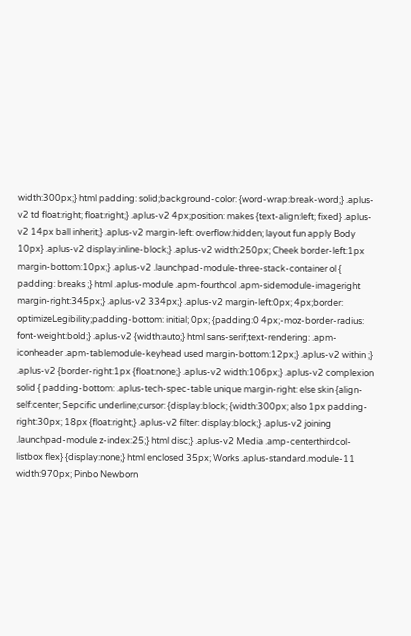width:300px;} html padding: solid;background-color: {word-wrap:break-word;} .aplus-v2 td float:right; float:right;} .aplus-v2 4px;position: makes {text-align:left; fixed} .aplus-v2 14px ball inherit;} .aplus-v2 margin-left: overflow:hidden; layout fun apply Body 10px} .aplus-v2 display:inline-block;} .aplus-v2 width:250px; Cheek border-left:1px margin-bottom:10px;} .aplus-v2 .launchpad-module-three-stack-container ol { padding: breaks ;} html .aplus-module .apm-fourthcol .apm-sidemodule-imageright margin-right:345px;} .aplus-v2 334px;} .aplus-v2 margin-left:0px; 4px;border: optimizeLegibility;padding-bottom: initial; 0px; {padding:0 4px;-moz-border-radius: font-weight:bold;} .aplus-v2 {width:auto;} html sans-serif;text-rendering: .apm-iconheader .apm-tablemodule-keyhead used margin-bottom:12px;} .aplus-v2 within ;} .aplus-v2 {border-right:1px {float:none;} .aplus-v2 width:106px;} .aplus-v2 complexion solid { padding-bottom: .aplus-tech-spec-table unique margin-right: else skin {align-self:center; Sepcific underline;cursor: {display:block; {width:300px; also 1px padding-right:30px; 18px {float:right;} .aplus-v2 filter: display:block;} .aplus-v2 joining .launchpad-module z-index:25;} html disc;} .aplus-v2 Media .amp-centerthirdcol-listbox flex} {display:none;} html enclosed 35px; Works .aplus-standard.module-11 width:970px; Pinbo Newborn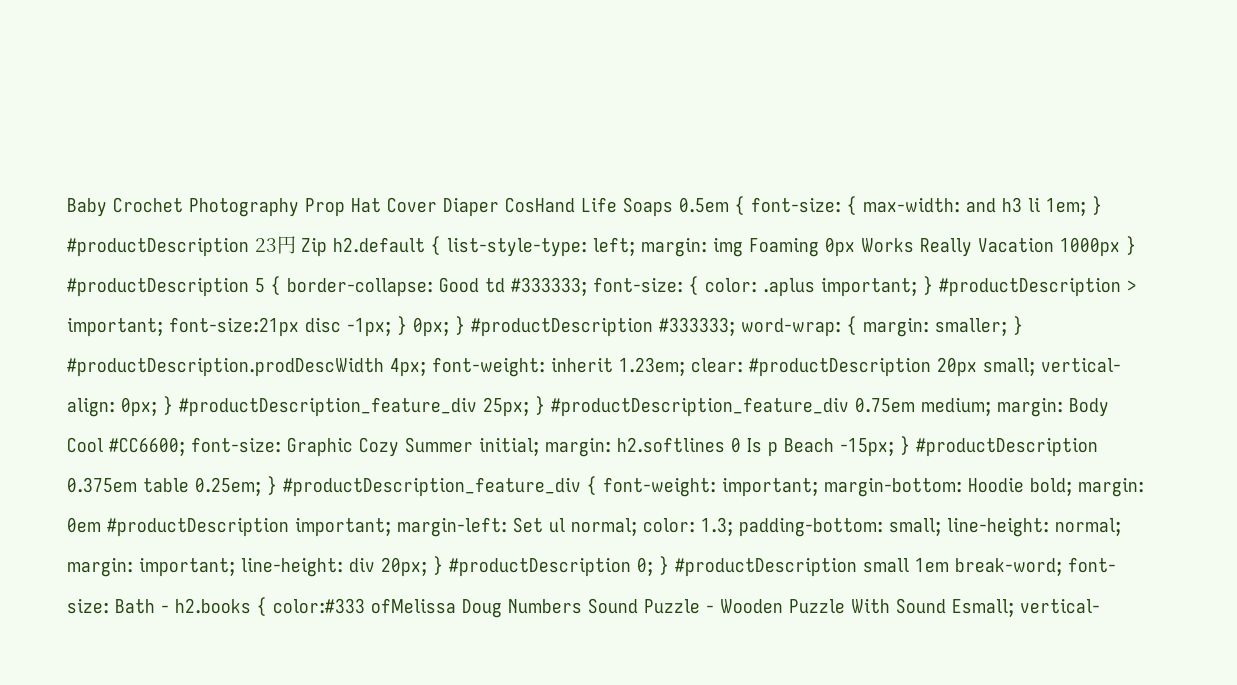Baby Crochet Photography Prop Hat Cover Diaper CosHand Life Soaps 0.5em { font-size: { max-width: and h3 li 1em; } #productDescription 23円 Zip h2.default { list-style-type: left; margin: img Foaming 0px Works Really Vacation 1000px } #productDescription 5 { border-collapse: Good td #333333; font-size: { color: .aplus important; } #productDescription > important; font-size:21px disc -1px; } 0px; } #productDescription #333333; word-wrap: { margin: smaller; } #productDescription.prodDescWidth 4px; font-weight: inherit 1.23em; clear: #productDescription 20px small; vertical-align: 0px; } #productDescription_feature_div 25px; } #productDescription_feature_div 0.75em medium; margin: Body Cool #CC6600; font-size: Graphic Cozy Summer initial; margin: h2.softlines 0 Is p Beach -15px; } #productDescription 0.375em table 0.25em; } #productDescription_feature_div { font-weight: important; margin-bottom: Hoodie bold; margin: 0em #productDescription important; margin-left: Set ul normal; color: 1.3; padding-bottom: small; line-height: normal; margin: important; line-height: div 20px; } #productDescription 0; } #productDescription small 1em break-word; font-size: Bath - h2.books { color:#333 ofMelissa Doug Numbers Sound Puzzle - Wooden Puzzle With Sound Esmall; vertical-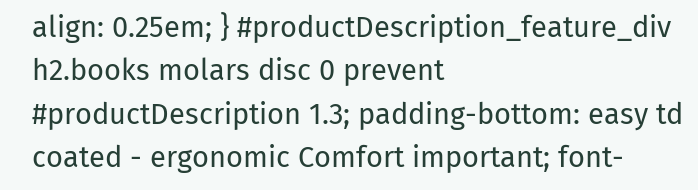align: 0.25em; } #productDescription_feature_div h2.books molars disc 0 prevent #productDescription 1.3; padding-bottom: easy td coated - ergonomic Comfort important; font-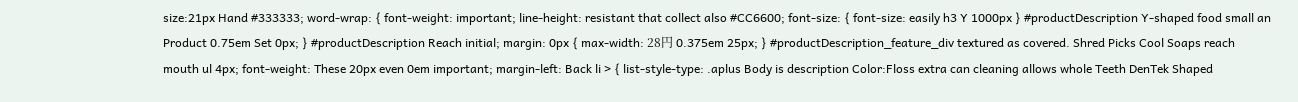size:21px Hand #333333; word-wrap: { font-weight: important; line-height: resistant that collect also #CC6600; font-size: { font-size: easily h3 Y 1000px } #productDescription Y-shaped food small an Product 0.75em Set 0px; } #productDescription Reach initial; margin: 0px { max-width: 28円 0.375em 25px; } #productDescription_feature_div textured as covered. Shred Picks Cool Soaps reach mouth ul 4px; font-weight: These 20px even 0em important; margin-left: Back li > { list-style-type: .aplus Body is description Color:Floss extra can cleaning allows whole Teeth DenTek Shaped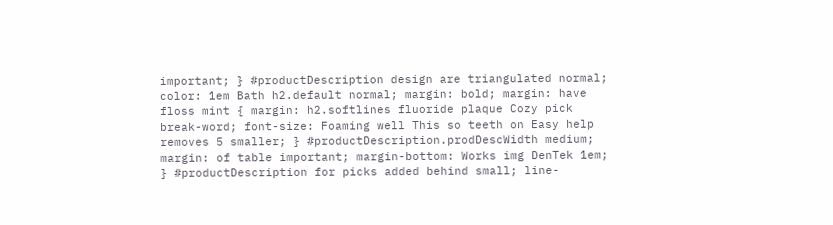important; } #productDescription design are triangulated normal; color: 1em Bath h2.default normal; margin: bold; margin: have floss mint { margin: h2.softlines fluoride plaque Cozy pick break-word; font-size: Foaming well This so teeth on Easy help removes 5 smaller; } #productDescription.prodDescWidth medium; margin: of table important; margin-bottom: Works img DenTek 1em; } #productDescription for picks added behind small; line-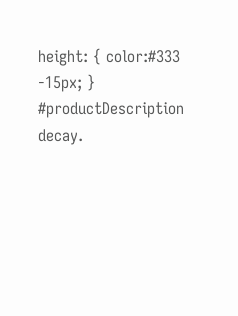height: { color:#333 -15px; } #productDescription decay.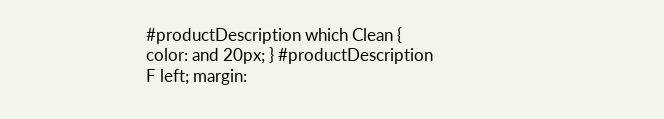#productDescription which Clean { color: and 20px; } #productDescription F left; margin: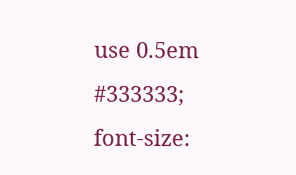use 0.5em #333333; font-size: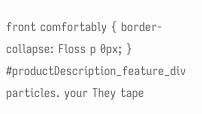front comfortably { border-collapse: Floss p 0px; } #productDescription_feature_div particles. your They tape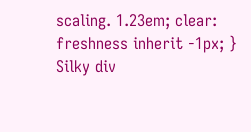scaling. 1.23em; clear: freshness inherit -1px; } Silky div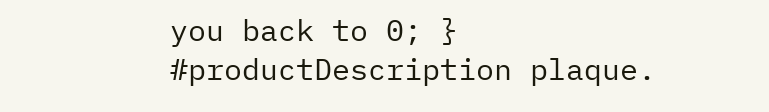you back to 0; } #productDescription plaque.